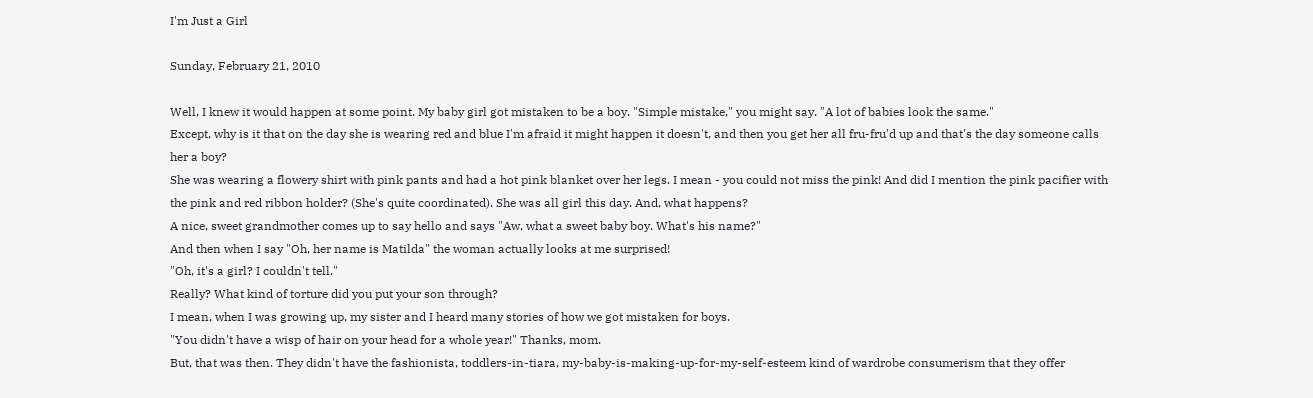I'm Just a Girl

Sunday, February 21, 2010

Well, I knew it would happen at some point. My baby girl got mistaken to be a boy. "Simple mistake," you might say. "A lot of babies look the same."
Except, why is it that on the day she is wearing red and blue I'm afraid it might happen it doesn't, and then you get her all fru-fru'd up and that's the day someone calls her a boy?
She was wearing a flowery shirt with pink pants and had a hot pink blanket over her legs. I mean - you could not miss the pink! And did I mention the pink pacifier with the pink and red ribbon holder? (She's quite coordinated). She was all girl this day. And, what happens?
A nice, sweet grandmother comes up to say hello and says "Aw, what a sweet baby boy. What's his name?"
And then when I say "Oh, her name is Matilda" the woman actually looks at me surprised!
"Oh, it's a girl? I couldn't tell."
Really? What kind of torture did you put your son through?
I mean, when I was growing up, my sister and I heard many stories of how we got mistaken for boys.
"You didn't have a wisp of hair on your head for a whole year!" Thanks, mom.
But, that was then. They didn't have the fashionista, toddlers-in-tiara, my-baby-is-making-up-for-my-self-esteem kind of wardrobe consumerism that they offer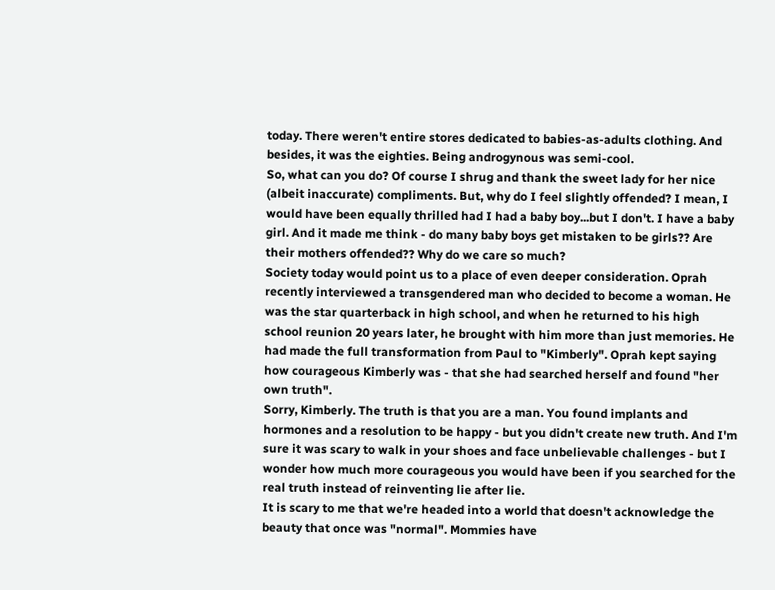today. There weren't entire stores dedicated to babies-as-adults clothing. And besides, it was the eighties. Being androgynous was semi-cool.
So, what can you do? Of course I shrug and thank the sweet lady for her nice (albeit inaccurate) compliments. But, why do I feel slightly offended? I mean, I would have been equally thrilled had I had a baby boy...but I don't. I have a baby girl. And it made me think - do many baby boys get mistaken to be girls?? Are their mothers offended?? Why do we care so much?
Society today would point us to a place of even deeper consideration. Oprah recently interviewed a transgendered man who decided to become a woman. He was the star quarterback in high school, and when he returned to his high school reunion 20 years later, he brought with him more than just memories. He had made the full transformation from Paul to "Kimberly". Oprah kept saying how courageous Kimberly was - that she had searched herself and found "her own truth".
Sorry, Kimberly. The truth is that you are a man. You found implants and hormones and a resolution to be happy - but you didn't create new truth. And I'm sure it was scary to walk in your shoes and face unbelievable challenges - but I wonder how much more courageous you would have been if you searched for the real truth instead of reinventing lie after lie.
It is scary to me that we're headed into a world that doesn't acknowledge the beauty that once was "normal". Mommies have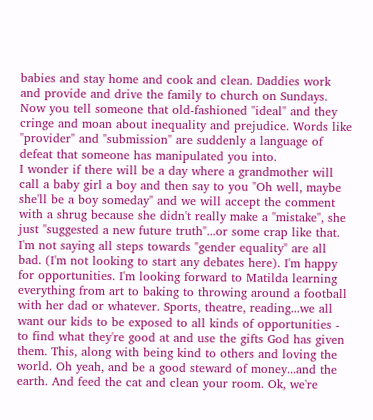babies and stay home and cook and clean. Daddies work and provide and drive the family to church on Sundays. Now you tell someone that old-fashioned "ideal" and they cringe and moan about inequality and prejudice. Words like "provider" and "submission" are suddenly a language of defeat that someone has manipulated you into.
I wonder if there will be a day where a grandmother will call a baby girl a boy and then say to you "Oh well, maybe she'll be a boy someday" and we will accept the comment with a shrug because she didn't really make a "mistake", she just "suggested a new future truth"...or some crap like that.
I'm not saying all steps towards "gender equality" are all bad. (I'm not looking to start any debates here). I'm happy for opportunities. I'm looking forward to Matilda learning everything from art to baking to throwing around a football with her dad or whatever. Sports, theatre, reading...we all want our kids to be exposed to all kinds of opportunities - to find what they're good at and use the gifts God has given them. This, along with being kind to others and loving the world. Oh yeah, and be a good steward of money...and the earth. And feed the cat and clean your room. Ok, we're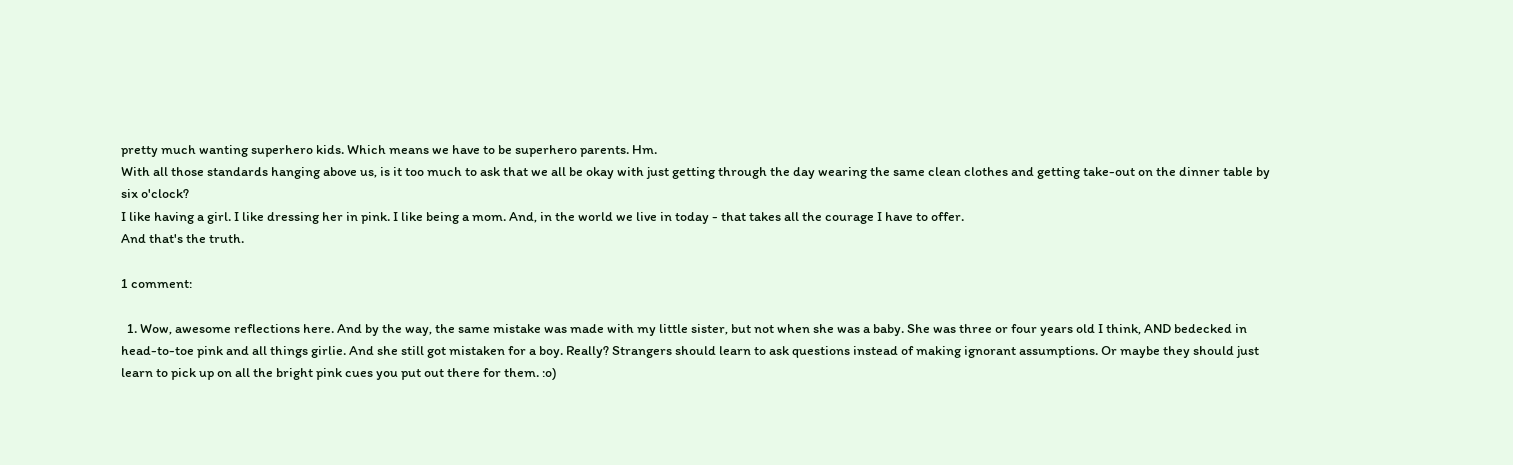pretty much wanting superhero kids. Which means we have to be superhero parents. Hm.
With all those standards hanging above us, is it too much to ask that we all be okay with just getting through the day wearing the same clean clothes and getting take-out on the dinner table by six o'clock?
I like having a girl. I like dressing her in pink. I like being a mom. And, in the world we live in today - that takes all the courage I have to offer.
And that's the truth.

1 comment:

  1. Wow, awesome reflections here. And by the way, the same mistake was made with my little sister, but not when she was a baby. She was three or four years old I think, AND bedecked in head-to-toe pink and all things girlie. And she still got mistaken for a boy. Really? Strangers should learn to ask questions instead of making ignorant assumptions. Or maybe they should just learn to pick up on all the bright pink cues you put out there for them. :o)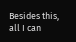Besides this, all I can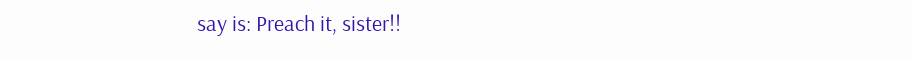say is: Preach it, sister!!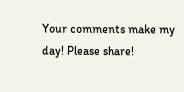Your comments make my day! Please share!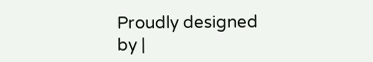Proudly designed by |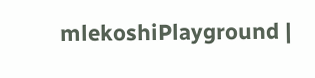mlekoshiPlayground |